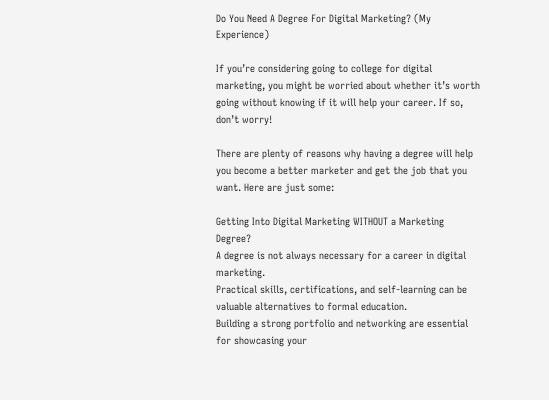Do You Need A Degree For Digital Marketing? (My Experience)

If you’re considering going to college for digital marketing, you might be worried about whether it’s worth going without knowing if it will help your career. If so, don’t worry!

There are plenty of reasons why having a degree will help you become a better marketer and get the job that you want. Here are just some:

Getting Into Digital Marketing WITHOUT a Marketing Degree?
A degree is not always necessary for a career in digital marketing.
Practical skills, certifications, and self-learning can be valuable alternatives to formal education.
Building a strong portfolio and networking are essential for showcasing your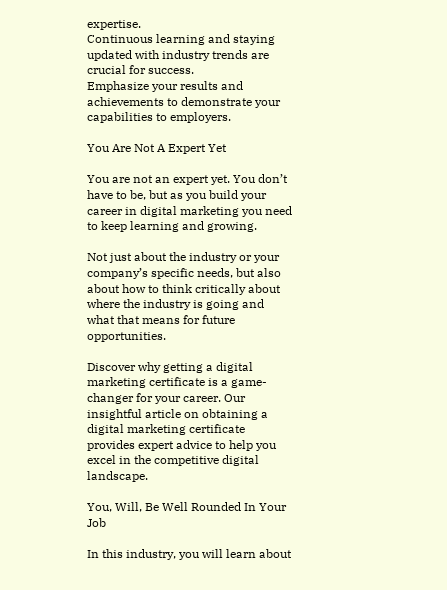expertise.
Continuous learning and staying updated with industry trends are crucial for success.
Emphasize your results and achievements to demonstrate your capabilities to employers.

You Are Not A Expert Yet

You are not an expert yet. You don’t have to be, but as you build your career in digital marketing you need to keep learning and growing.

Not just about the industry or your company’s specific needs, but also about how to think critically about where the industry is going and what that means for future opportunities.

Discover why getting a digital marketing certificate is a game-changer for your career. Our insightful article on obtaining a digital marketing certificate provides expert advice to help you excel in the competitive digital landscape.

You, Will, Be Well Rounded In Your Job

In this industry, you will learn about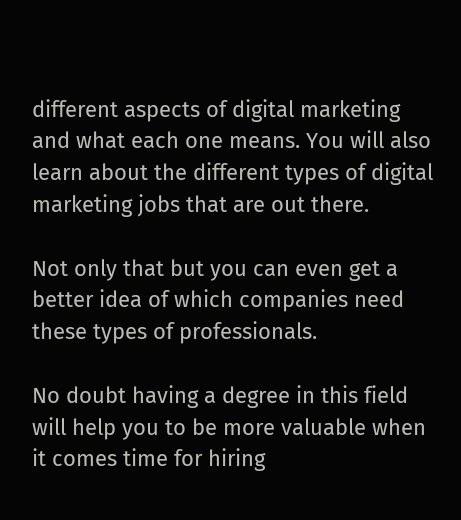different aspects of digital marketing and what each one means. You will also learn about the different types of digital marketing jobs that are out there.

Not only that but you can even get a better idea of which companies need these types of professionals.

No doubt having a degree in this field will help you to be more valuable when it comes time for hiring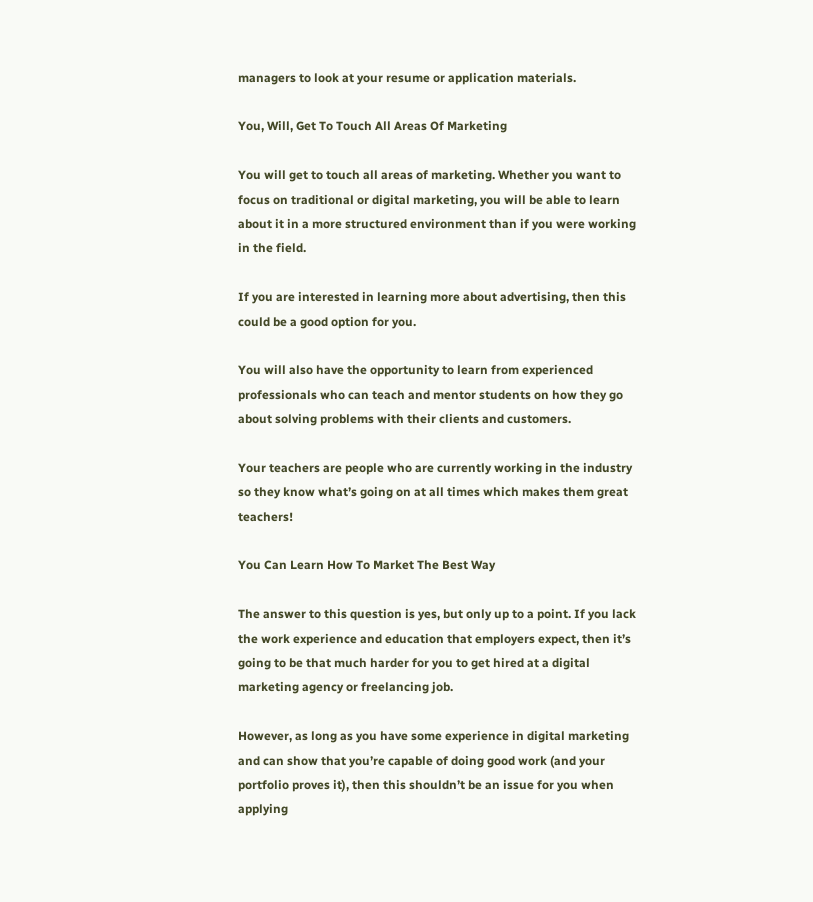managers to look at your resume or application materials.

You, Will, Get To Touch All Areas Of Marketing

You will get to touch all areas of marketing. Whether you want to focus on traditional or digital marketing, you will be able to learn about it in a more structured environment than if you were working in the field.

If you are interested in learning more about advertising, then this could be a good option for you.

You will also have the opportunity to learn from experienced professionals who can teach and mentor students on how they go about solving problems with their clients and customers.

Your teachers are people who are currently working in the industry so they know what’s going on at all times which makes them great teachers!

You Can Learn How To Market The Best Way

The answer to this question is yes, but only up to a point. If you lack the work experience and education that employers expect, then it’s going to be that much harder for you to get hired at a digital marketing agency or freelancing job.

However, as long as you have some experience in digital marketing and can show that you’re capable of doing good work (and your portfolio proves it), then this shouldn’t be an issue for you when applying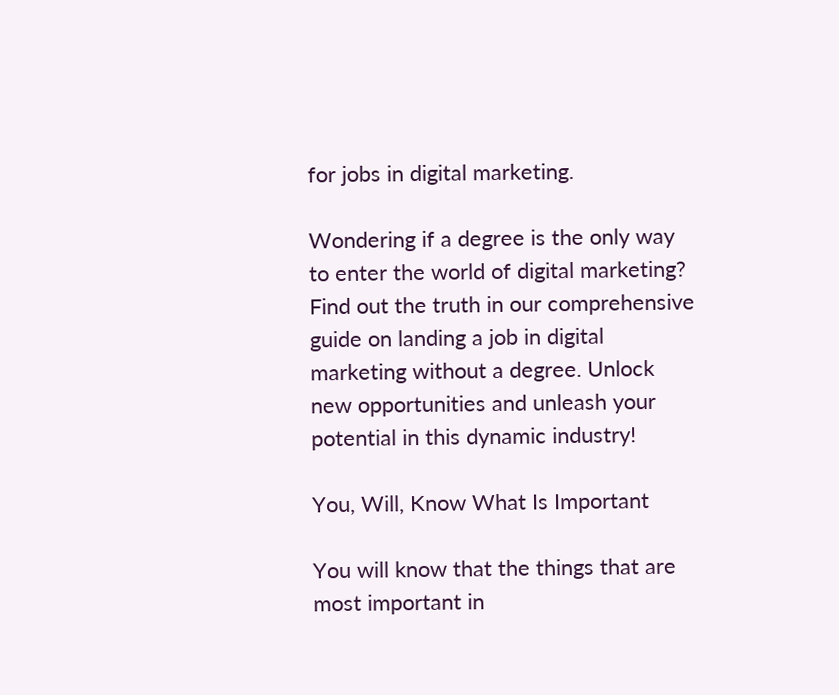for jobs in digital marketing.

Wondering if a degree is the only way to enter the world of digital marketing? Find out the truth in our comprehensive guide on landing a job in digital marketing without a degree. Unlock new opportunities and unleash your potential in this dynamic industry!

You, Will, Know What Is Important

You will know that the things that are most important in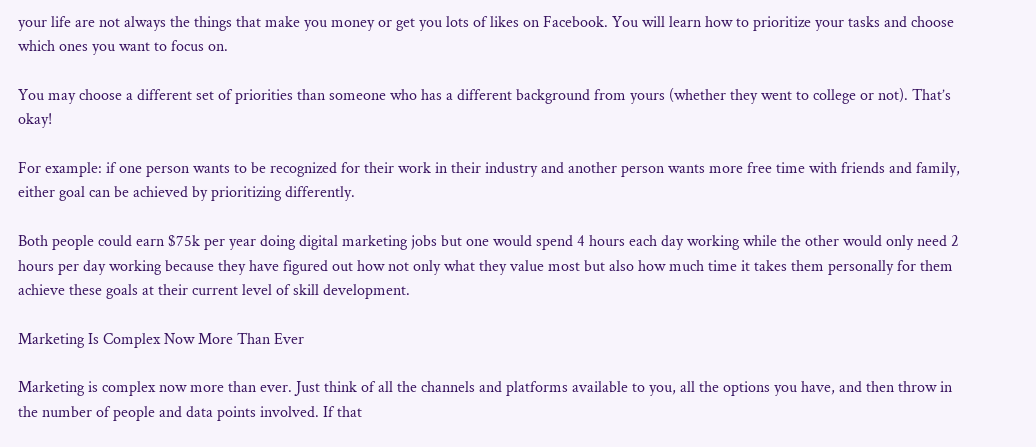your life are not always the things that make you money or get you lots of likes on Facebook. You will learn how to prioritize your tasks and choose which ones you want to focus on.

You may choose a different set of priorities than someone who has a different background from yours (whether they went to college or not). That’s okay!

For example: if one person wants to be recognized for their work in their industry and another person wants more free time with friends and family, either goal can be achieved by prioritizing differently.

Both people could earn $75k per year doing digital marketing jobs but one would spend 4 hours each day working while the other would only need 2 hours per day working because they have figured out how not only what they value most but also how much time it takes them personally for them achieve these goals at their current level of skill development.

Marketing Is Complex Now More Than Ever

Marketing is complex now more than ever. Just think of all the channels and platforms available to you, all the options you have, and then throw in the number of people and data points involved. If that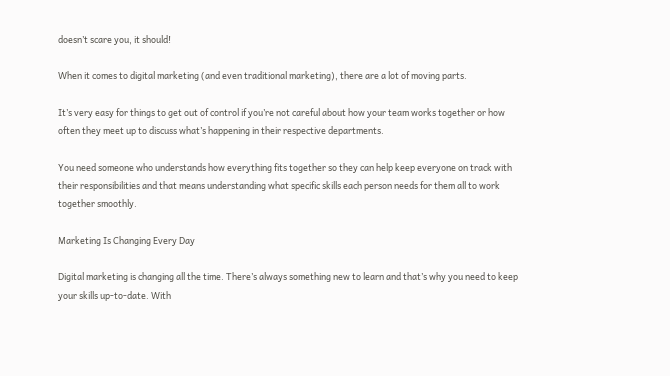doesn’t scare you, it should!

When it comes to digital marketing (and even traditional marketing), there are a lot of moving parts.

It’s very easy for things to get out of control if you’re not careful about how your team works together or how often they meet up to discuss what’s happening in their respective departments.

You need someone who understands how everything fits together so they can help keep everyone on track with their responsibilities and that means understanding what specific skills each person needs for them all to work together smoothly.

Marketing Is Changing Every Day

Digital marketing is changing all the time. There’s always something new to learn and that’s why you need to keep your skills up-to-date. With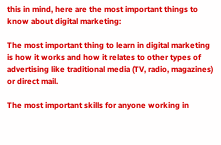this in mind, here are the most important things to know about digital marketing:

The most important thing to learn in digital marketing is how it works and how it relates to other types of advertising like traditional media (TV, radio, magazines) or direct mail.

The most important skills for anyone working in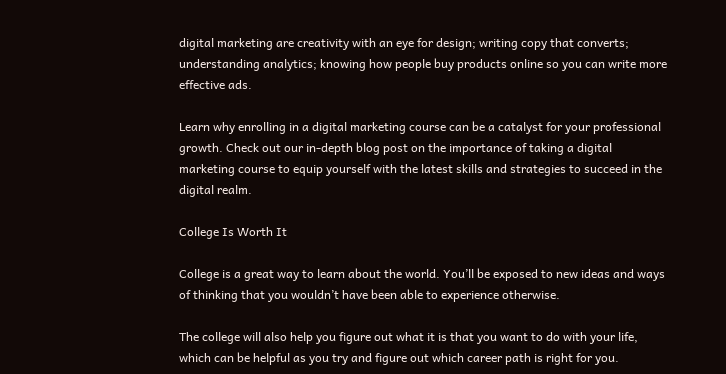digital marketing are creativity with an eye for design; writing copy that converts; understanding analytics; knowing how people buy products online so you can write more effective ads.

Learn why enrolling in a digital marketing course can be a catalyst for your professional growth. Check out our in-depth blog post on the importance of taking a digital marketing course to equip yourself with the latest skills and strategies to succeed in the digital realm.

College Is Worth It

College is a great way to learn about the world. You’ll be exposed to new ideas and ways of thinking that you wouldn’t have been able to experience otherwise.

The college will also help you figure out what it is that you want to do with your life, which can be helpful as you try and figure out which career path is right for you.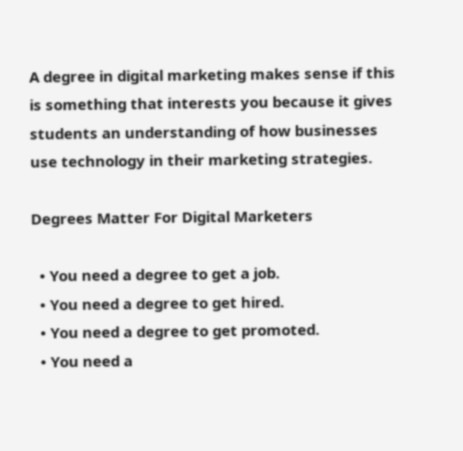A degree in digital marketing makes sense if this is something that interests you because it gives students an understanding of how businesses use technology in their marketing strategies.

Degrees Matter For Digital Marketers

  • You need a degree to get a job.
  • You need a degree to get hired.
  • You need a degree to get promoted.
  • You need a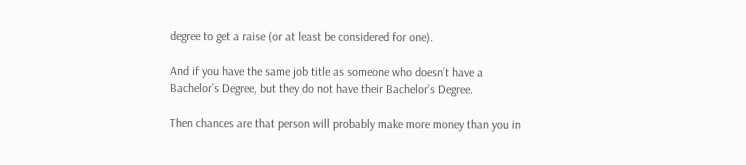degree to get a raise (or at least be considered for one).

And if you have the same job title as someone who doesn’t have a Bachelor’s Degree, but they do not have their Bachelor’s Degree.

Then chances are that person will probably make more money than you in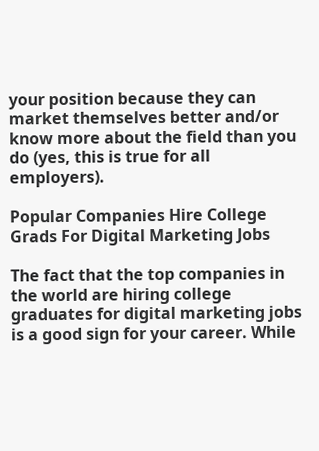your position because they can market themselves better and/or know more about the field than you do (yes, this is true for all employers).

Popular Companies Hire College Grads For Digital Marketing Jobs

The fact that the top companies in the world are hiring college graduates for digital marketing jobs is a good sign for your career. While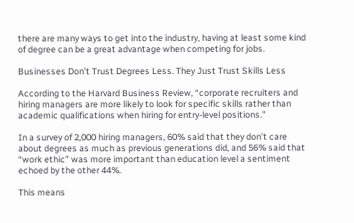there are many ways to get into the industry, having at least some kind of degree can be a great advantage when competing for jobs.

Businesses Don’t Trust Degrees Less. They Just Trust Skills Less

According to the Harvard Business Review, “corporate recruiters and hiring managers are more likely to look for specific skills rather than academic qualifications when hiring for entry-level positions.”

In a survey of 2,000 hiring managers, 60% said that they don’t care about degrees as much as previous generations did, and 56% said that “work ethic” was more important than education level a sentiment echoed by the other 44%.

This means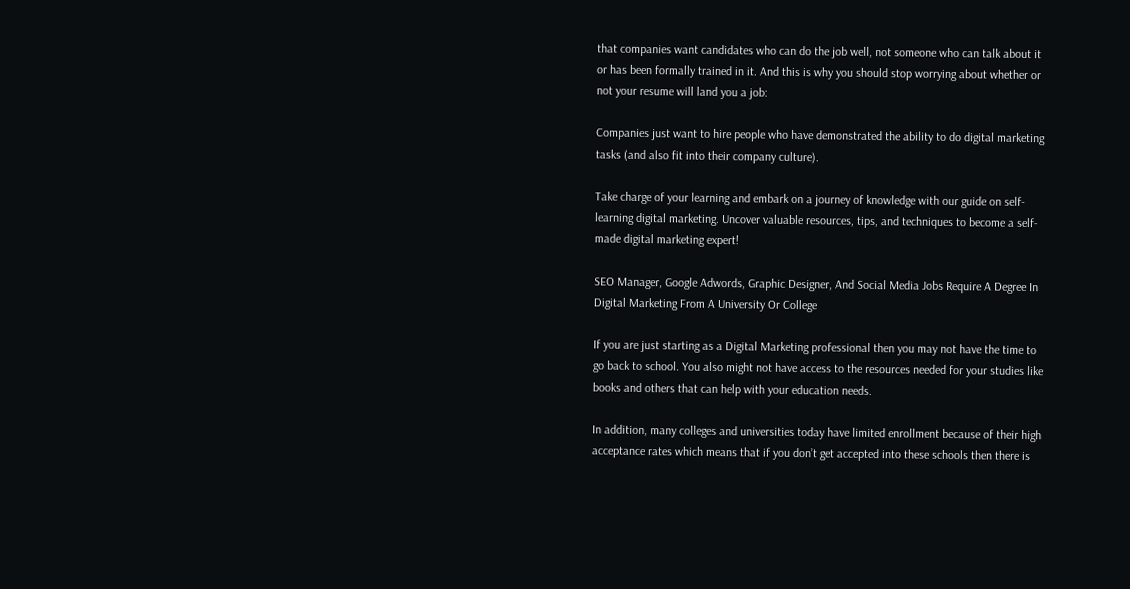that companies want candidates who can do the job well, not someone who can talk about it or has been formally trained in it. And this is why you should stop worrying about whether or not your resume will land you a job:

Companies just want to hire people who have demonstrated the ability to do digital marketing tasks (and also fit into their company culture).

Take charge of your learning and embark on a journey of knowledge with our guide on self-learning digital marketing. Uncover valuable resources, tips, and techniques to become a self-made digital marketing expert!

SEO Manager, Google Adwords, Graphic Designer, And Social Media Jobs Require A Degree In Digital Marketing From A University Or College

If you are just starting as a Digital Marketing professional then you may not have the time to go back to school. You also might not have access to the resources needed for your studies like books and others that can help with your education needs.

In addition, many colleges and universities today have limited enrollment because of their high acceptance rates which means that if you don’t get accepted into these schools then there is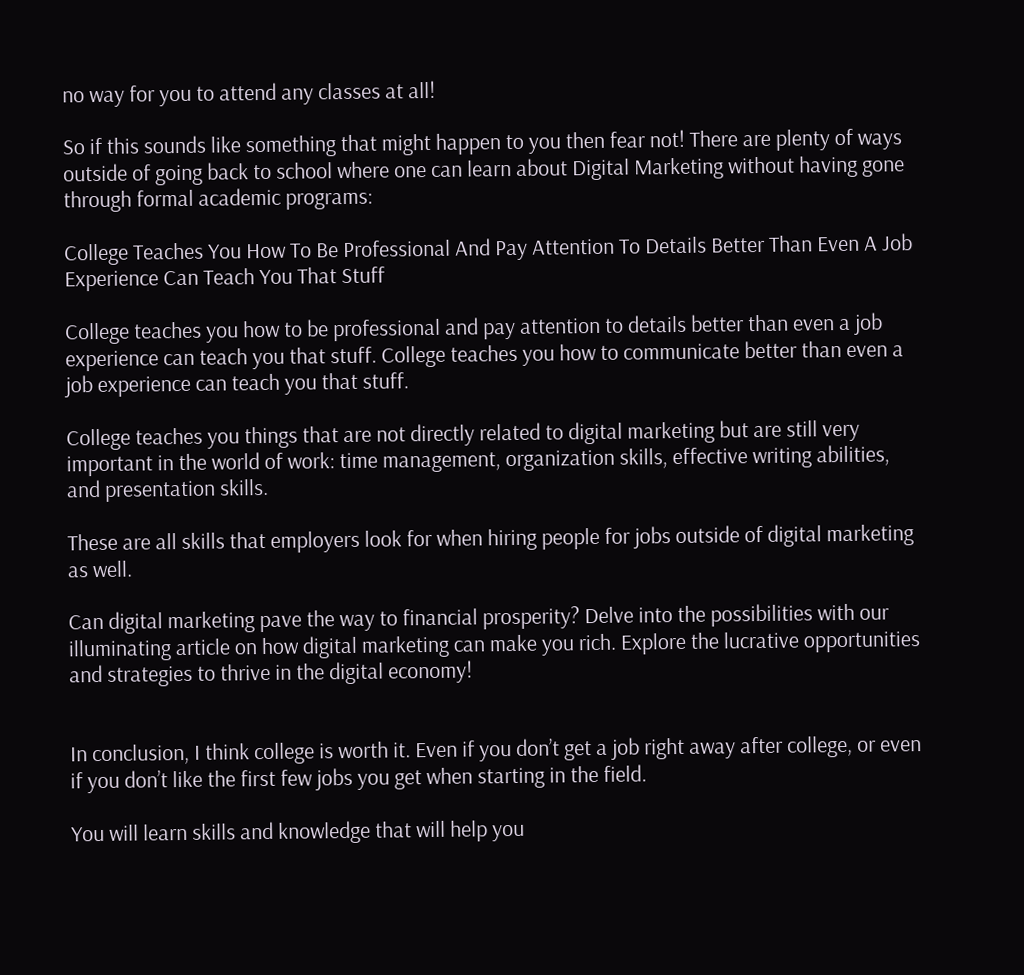no way for you to attend any classes at all!

So if this sounds like something that might happen to you then fear not! There are plenty of ways outside of going back to school where one can learn about Digital Marketing without having gone through formal academic programs:

College Teaches You How To Be Professional And Pay Attention To Details Better Than Even A Job Experience Can Teach You That Stuff

College teaches you how to be professional and pay attention to details better than even a job experience can teach you that stuff. College teaches you how to communicate better than even a job experience can teach you that stuff.

College teaches you things that are not directly related to digital marketing but are still very important in the world of work: time management, organization skills, effective writing abilities, and presentation skills.

These are all skills that employers look for when hiring people for jobs outside of digital marketing as well.

Can digital marketing pave the way to financial prosperity? Delve into the possibilities with our illuminating article on how digital marketing can make you rich. Explore the lucrative opportunities and strategies to thrive in the digital economy!


In conclusion, I think college is worth it. Even if you don’t get a job right away after college, or even if you don’t like the first few jobs you get when starting in the field.

You will learn skills and knowledge that will help you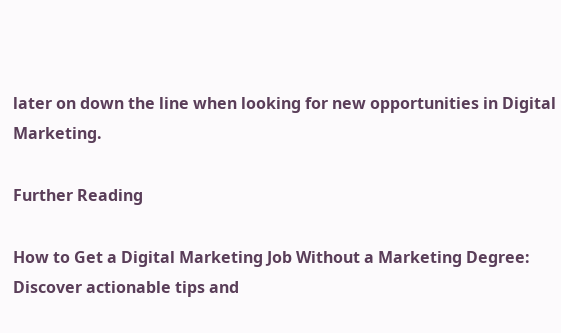later on down the line when looking for new opportunities in Digital Marketing.

Further Reading

How to Get a Digital Marketing Job Without a Marketing Degree: Discover actionable tips and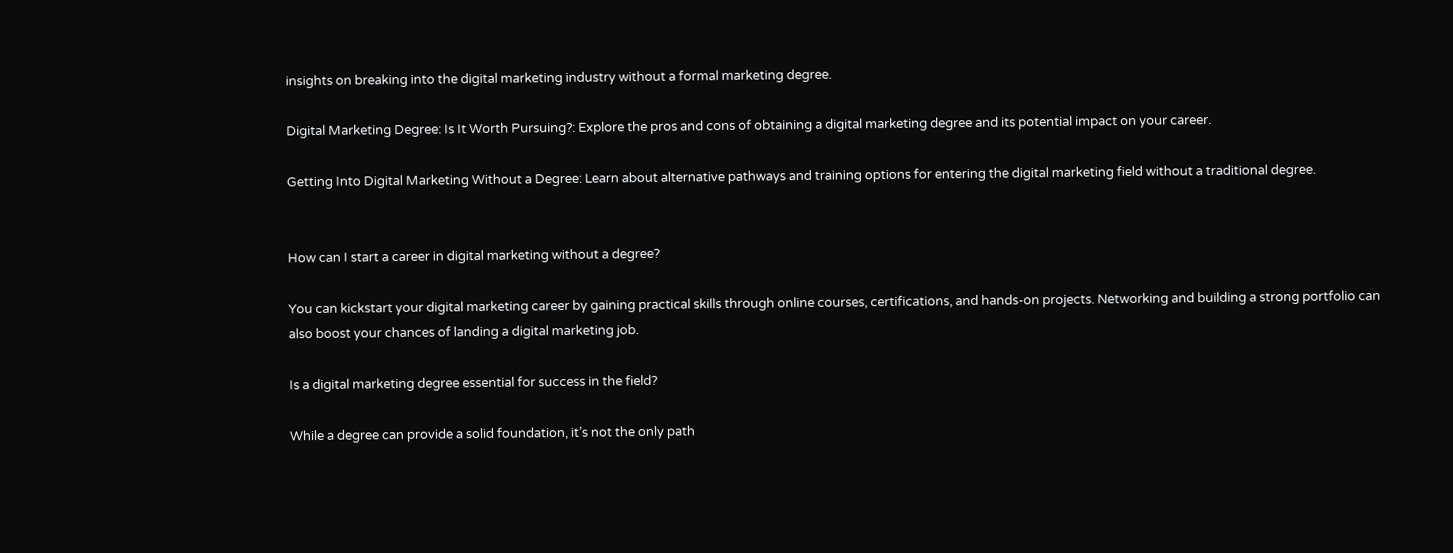insights on breaking into the digital marketing industry without a formal marketing degree.

Digital Marketing Degree: Is It Worth Pursuing?: Explore the pros and cons of obtaining a digital marketing degree and its potential impact on your career.

Getting Into Digital Marketing Without a Degree: Learn about alternative pathways and training options for entering the digital marketing field without a traditional degree.


How can I start a career in digital marketing without a degree?

You can kickstart your digital marketing career by gaining practical skills through online courses, certifications, and hands-on projects. Networking and building a strong portfolio can also boost your chances of landing a digital marketing job.

Is a digital marketing degree essential for success in the field?

While a degree can provide a solid foundation, it’s not the only path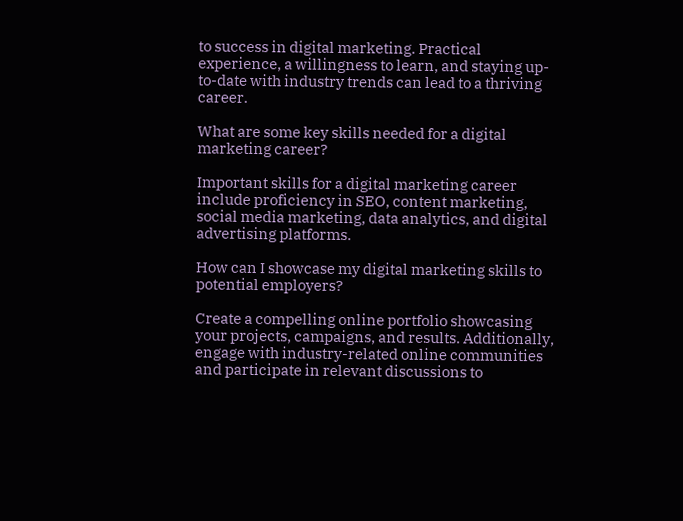to success in digital marketing. Practical experience, a willingness to learn, and staying up-to-date with industry trends can lead to a thriving career.

What are some key skills needed for a digital marketing career?

Important skills for a digital marketing career include proficiency in SEO, content marketing, social media marketing, data analytics, and digital advertising platforms.

How can I showcase my digital marketing skills to potential employers?

Create a compelling online portfolio showcasing your projects, campaigns, and results. Additionally, engage with industry-related online communities and participate in relevant discussions to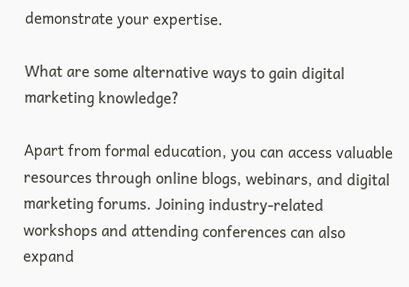demonstrate your expertise.

What are some alternative ways to gain digital marketing knowledge?

Apart from formal education, you can access valuable resources through online blogs, webinars, and digital marketing forums. Joining industry-related workshops and attending conferences can also expand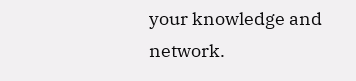your knowledge and network.